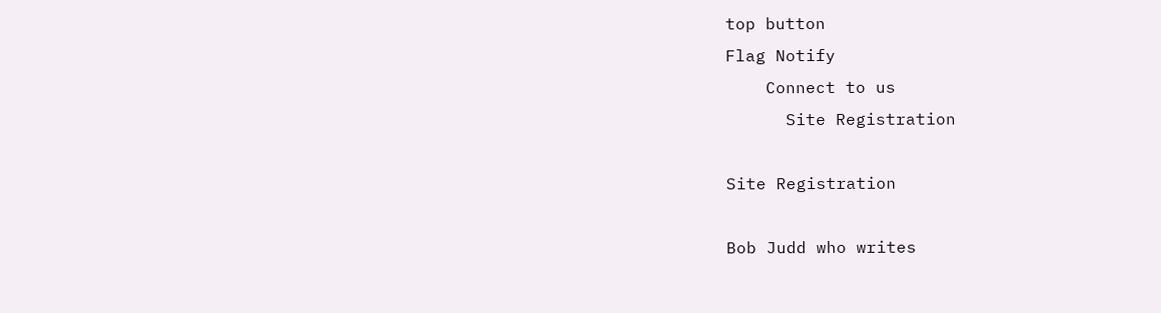top button
Flag Notify
    Connect to us
      Site Registration

Site Registration

Bob Judd who writes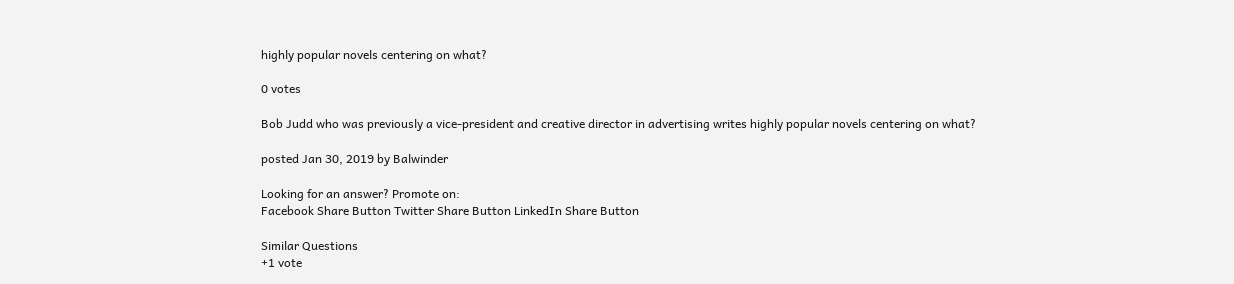highly popular novels centering on what?

0 votes

Bob Judd who was previously a vice-president and creative director in advertising writes highly popular novels centering on what?

posted Jan 30, 2019 by Balwinder

Looking for an answer? Promote on:
Facebook Share Button Twitter Share Button LinkedIn Share Button

Similar Questions
+1 vote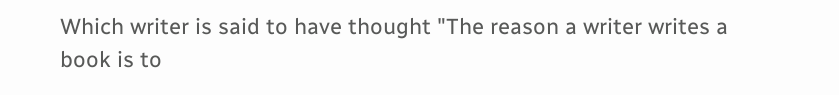Which writer is said to have thought "The reason a writer writes a book is to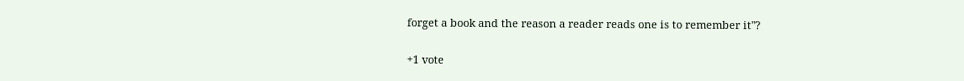forget a book and the reason a reader reads one is to remember it"?

+1 vote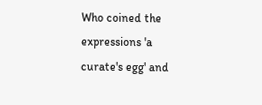Who coined the expressions 'a curate's egg' and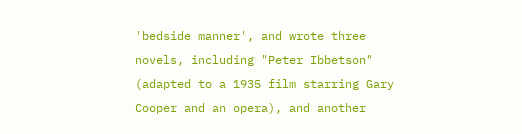'bedside manner', and wrote three novels, including "Peter Ibbetson" (adapted to a 1935 film starring Gary Cooper and an opera), and another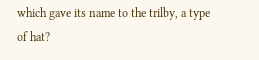which gave its name to the trilby, a type of hat?